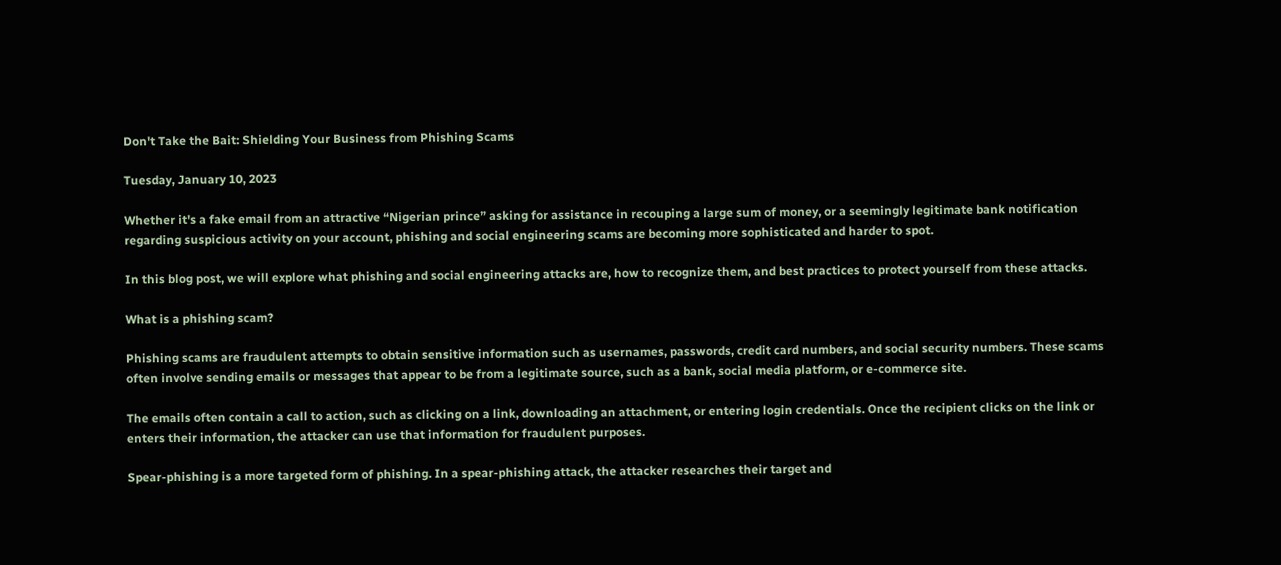Don't Take the Bait: Shielding Your Business from Phishing Scams

Tuesday, January 10, 2023

Whether it's a fake email from an attractive “Nigerian prince” asking for assistance in recouping a large sum of money, or a seemingly legitimate bank notification regarding suspicious activity on your account, phishing and social engineering scams are becoming more sophisticated and harder to spot.

In this blog post, we will explore what phishing and social engineering attacks are, how to recognize them, and best practices to protect yourself from these attacks.

What is a phishing scam?

Phishing scams are fraudulent attempts to obtain sensitive information such as usernames, passwords, credit card numbers, and social security numbers. These scams often involve sending emails or messages that appear to be from a legitimate source, such as a bank, social media platform, or e-commerce site.

The emails often contain a call to action, such as clicking on a link, downloading an attachment, or entering login credentials. Once the recipient clicks on the link or enters their information, the attacker can use that information for fraudulent purposes.

Spear-phishing is a more targeted form of phishing. In a spear-phishing attack, the attacker researches their target and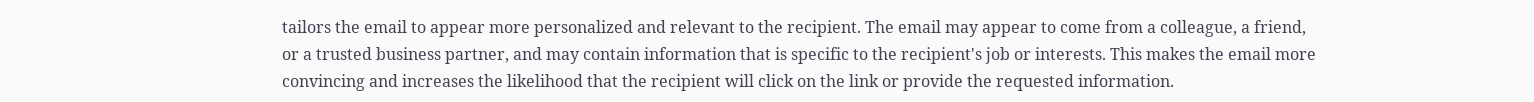tailors the email to appear more personalized and relevant to the recipient. The email may appear to come from a colleague, a friend, or a trusted business partner, and may contain information that is specific to the recipient's job or interests. This makes the email more convincing and increases the likelihood that the recipient will click on the link or provide the requested information.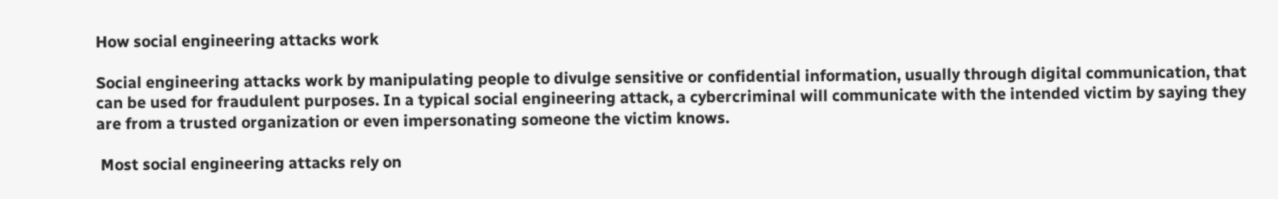How social engineering attacks work

Social engineering attacks work by manipulating people to divulge sensitive or confidential information, usually through digital communication, that can be used for fraudulent purposes. In a typical social engineering attack, a cybercriminal will communicate with the intended victim by saying they are from a trusted organization or even impersonating someone the victim knows.

 Most social engineering attacks rely on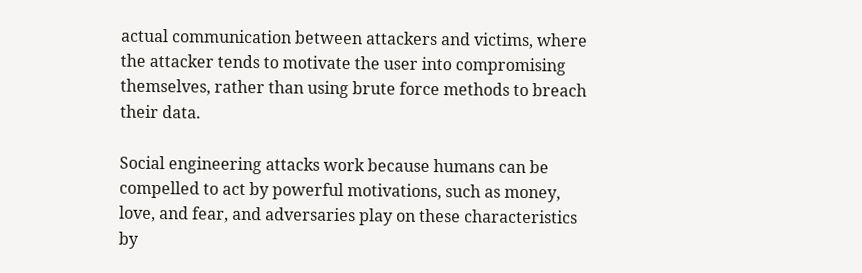actual communication between attackers and victims, where the attacker tends to motivate the user into compromising themselves, rather than using brute force methods to breach their data.

Social engineering attacks work because humans can be compelled to act by powerful motivations, such as money, love, and fear, and adversaries play on these characteristics by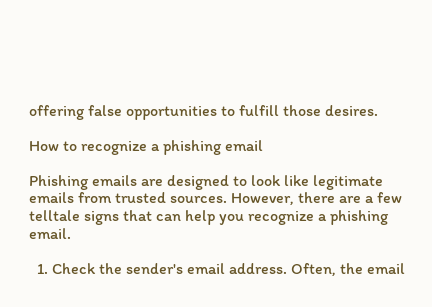offering false opportunities to fulfill those desires.

How to recognize a phishing email

Phishing emails are designed to look like legitimate emails from trusted sources. However, there are a few telltale signs that can help you recognize a phishing email.

  1. Check the sender's email address. Often, the email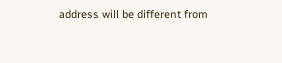address will be different from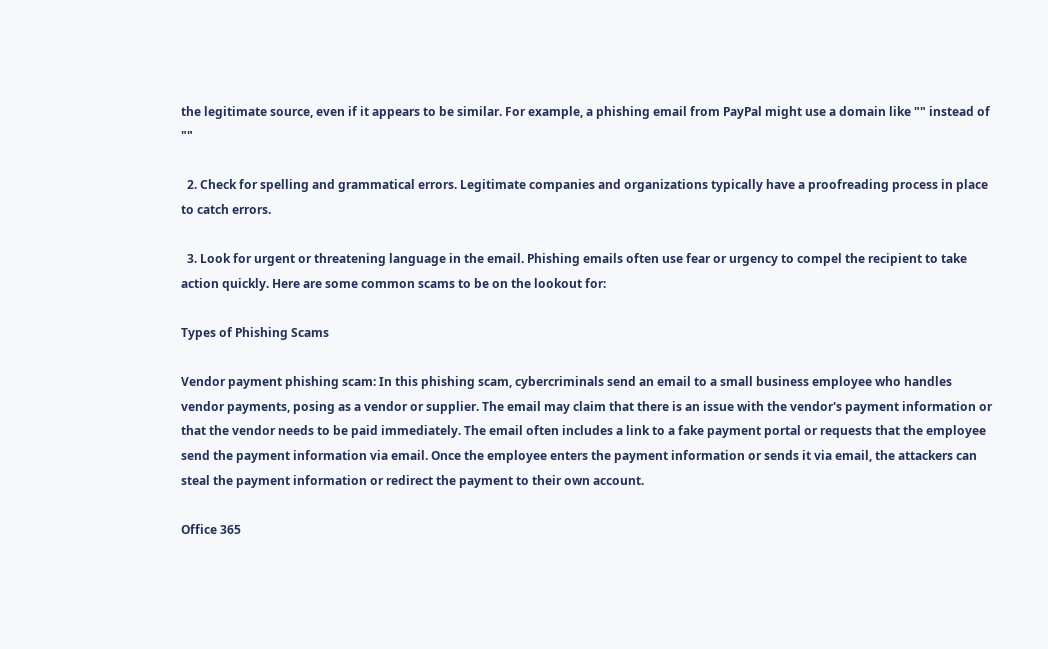the legitimate source, even if it appears to be similar. For example, a phishing email from PayPal might use a domain like "" instead of ""

  2. Check for spelling and grammatical errors. Legitimate companies and organizations typically have a proofreading process in place to catch errors.

  3. Look for urgent or threatening language in the email. Phishing emails often use fear or urgency to compel the recipient to take action quickly. Here are some common scams to be on the lookout for:

Types of Phishing Scams

Vendor payment phishing scam: In this phishing scam, cybercriminals send an email to a small business employee who handles vendor payments, posing as a vendor or supplier. The email may claim that there is an issue with the vendor's payment information or that the vendor needs to be paid immediately. The email often includes a link to a fake payment portal or requests that the employee send the payment information via email. Once the employee enters the payment information or sends it via email, the attackers can steal the payment information or redirect the payment to their own account.

Office 365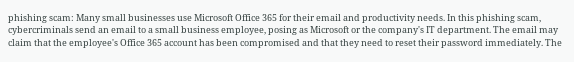phishing scam: Many small businesses use Microsoft Office 365 for their email and productivity needs. In this phishing scam, cybercriminals send an email to a small business employee, posing as Microsoft or the company's IT department. The email may claim that the employee's Office 365 account has been compromised and that they need to reset their password immediately. The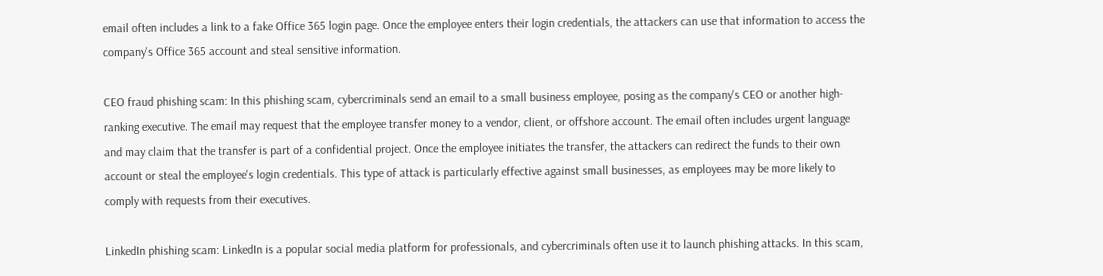email often includes a link to a fake Office 365 login page. Once the employee enters their login credentials, the attackers can use that information to access the company's Office 365 account and steal sensitive information.

CEO fraud phishing scam: In this phishing scam, cybercriminals send an email to a small business employee, posing as the company's CEO or another high-ranking executive. The email may request that the employee transfer money to a vendor, client, or offshore account. The email often includes urgent language and may claim that the transfer is part of a confidential project. Once the employee initiates the transfer, the attackers can redirect the funds to their own account or steal the employee's login credentials. This type of attack is particularly effective against small businesses, as employees may be more likely to comply with requests from their executives.

LinkedIn phishing scam: LinkedIn is a popular social media platform for professionals, and cybercriminals often use it to launch phishing attacks. In this scam,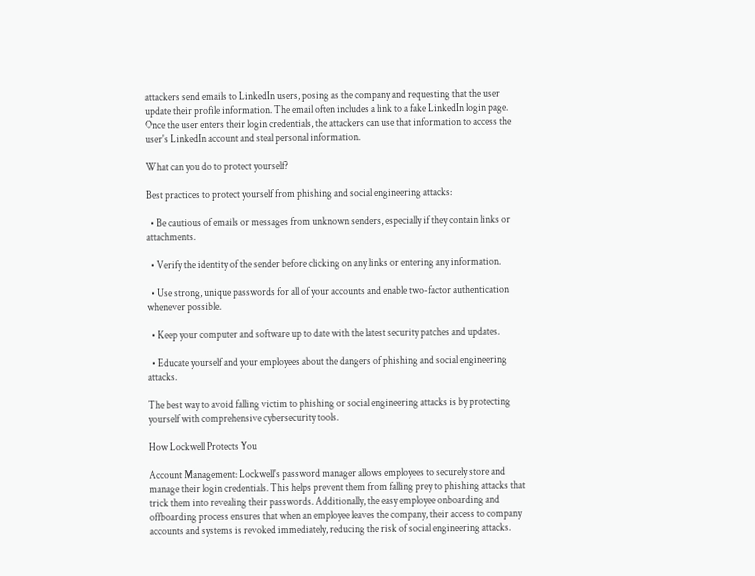attackers send emails to LinkedIn users, posing as the company and requesting that the user update their profile information. The email often includes a link to a fake LinkedIn login page. Once the user enters their login credentials, the attackers can use that information to access the user's LinkedIn account and steal personal information.

What can you do to protect yourself?

Best practices to protect yourself from phishing and social engineering attacks:

  • Be cautious of emails or messages from unknown senders, especially if they contain links or attachments.

  • Verify the identity of the sender before clicking on any links or entering any information.

  • Use strong, unique passwords for all of your accounts and enable two-factor authentication whenever possible.

  • Keep your computer and software up to date with the latest security patches and updates.

  • Educate yourself and your employees about the dangers of phishing and social engineering attacks.

The best way to avoid falling victim to phishing or social engineering attacks is by protecting yourself with comprehensive cybersecurity tools.

How Lockwell Protects You

Account Management: Lockwell's password manager allows employees to securely store and manage their login credentials. This helps prevent them from falling prey to phishing attacks that trick them into revealing their passwords. Additionally, the easy employee onboarding and offboarding process ensures that when an employee leaves the company, their access to company accounts and systems is revoked immediately, reducing the risk of social engineering attacks.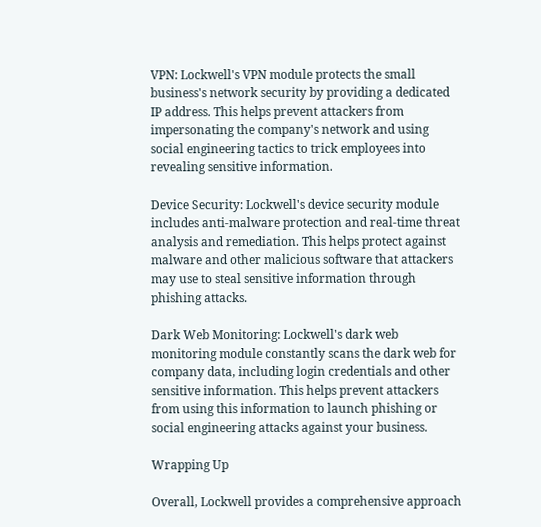VPN: Lockwell's VPN module protects the small business's network security by providing a dedicated IP address. This helps prevent attackers from impersonating the company's network and using social engineering tactics to trick employees into revealing sensitive information.

Device Security: Lockwell's device security module includes anti-malware protection and real-time threat analysis and remediation. This helps protect against malware and other malicious software that attackers may use to steal sensitive information through phishing attacks.

Dark Web Monitoring: Lockwell's dark web monitoring module constantly scans the dark web for company data, including login credentials and other sensitive information. This helps prevent attackers from using this information to launch phishing or social engineering attacks against your business.

Wrapping Up

Overall, Lockwell provides a comprehensive approach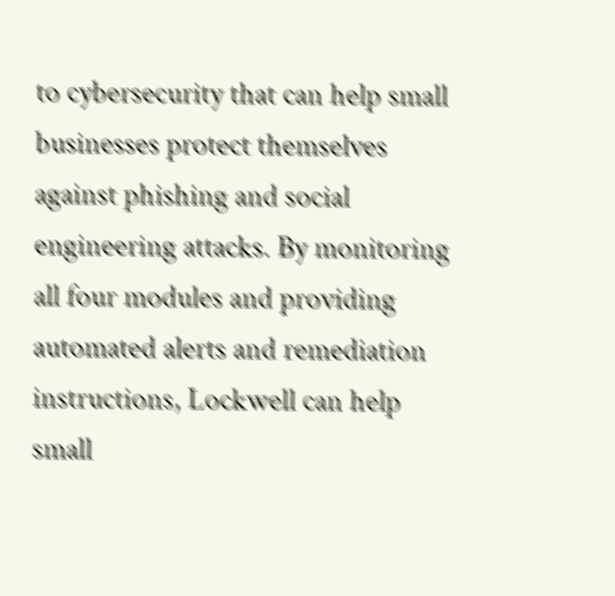to cybersecurity that can help small businesses protect themselves against phishing and social engineering attacks. By monitoring all four modules and providing automated alerts and remediation instructions, Lockwell can help small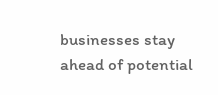businesses stay ahead of potential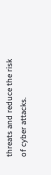threats and reduce the risk of cyber attacks.